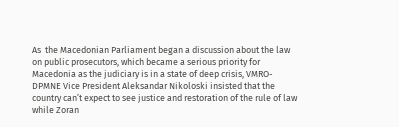As  the Macedonian Parliament began a discussion about the law on public prosecutors, which became a serious priority for Macedonia as the judiciary is in a state of deep crisis, VMRO-DPMNE Vice President Aleksandar Nikoloski insisted that the country can’t expect to see justice and restoration of the rule of law while Zoran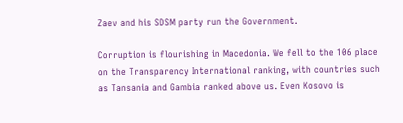Zaev and his SDSM party run the Government.

Corruption is flourishing in Macedonia. We fell to the 106 place on the Transparency International ranking, with countries such as Tansania and Gambia ranked above us. Even Kosovo is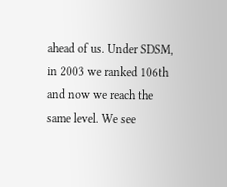ahead of us. Under SDSM, in 2003 we ranked 106th and now we reach the same level. We see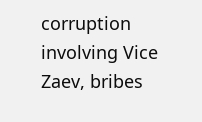corruption involving Vice Zaev, bribes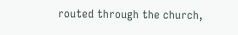routed through the church,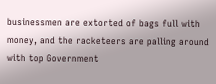businessmen are extorted of bags full with money, and the racketeers are palling around with top Government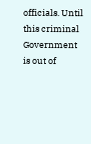officials. Until this criminal Government is out of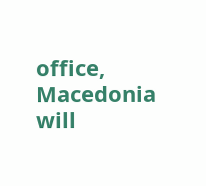office, Macedonia will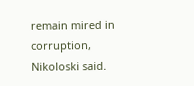remain mired in corruption, Nikoloski said.